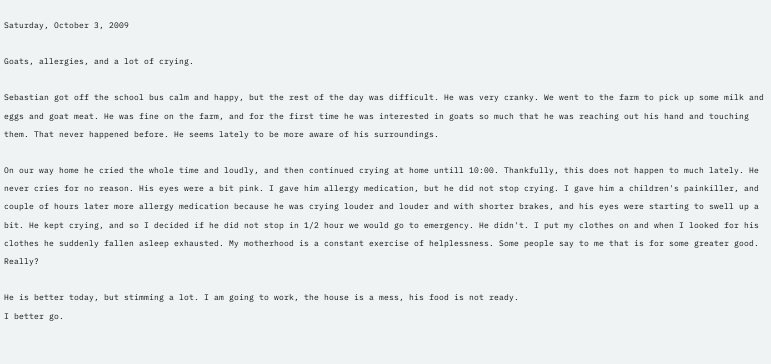Saturday, October 3, 2009

Goats, allergies, and a lot of crying.

Sebastian got off the school bus calm and happy, but the rest of the day was difficult. He was very cranky. We went to the farm to pick up some milk and eggs and goat meat. He was fine on the farm, and for the first time he was interested in goats so much that he was reaching out his hand and touching them. That never happened before. He seems lately to be more aware of his surroundings.

On our way home he cried the whole time and loudly, and then continued crying at home untill 10:00. Thankfully, this does not happen to much lately. He never cries for no reason. His eyes were a bit pink. I gave him allergy medication, but he did not stop crying. I gave him a children's painkiller, and couple of hours later more allergy medication because he was crying louder and louder and with shorter brakes, and his eyes were starting to swell up a bit. He kept crying, and so I decided if he did not stop in 1/2 hour we would go to emergency. He didn't. I put my clothes on and when I looked for his clothes he suddenly fallen asleep exhausted. My motherhood is a constant exercise of helplessness. Some people say to me that is for some greater good. Really?

He is better today, but stimming a lot. I am going to work, the house is a mess, his food is not ready.
I better go.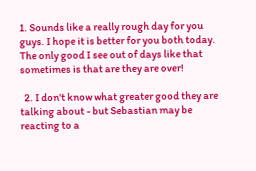1. Sounds like a really rough day for you guys. I hope it is better for you both today. The only good I see out of days like that sometimes is that are they are over!

  2. I don't know what greater good they are talking about - but Sebastian may be reacting to a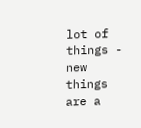lot of things - new things are a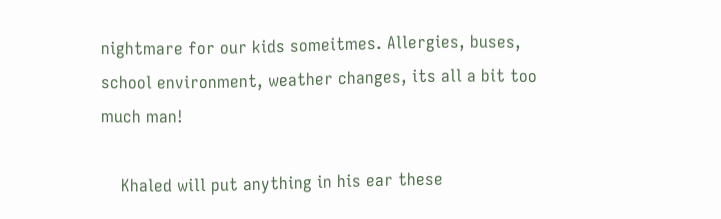nightmare for our kids someitmes. Allergies, buses, school environment, weather changes, its all a bit too much man!

    Khaled will put anything in his ear these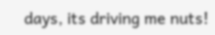days, its driving me nuts!